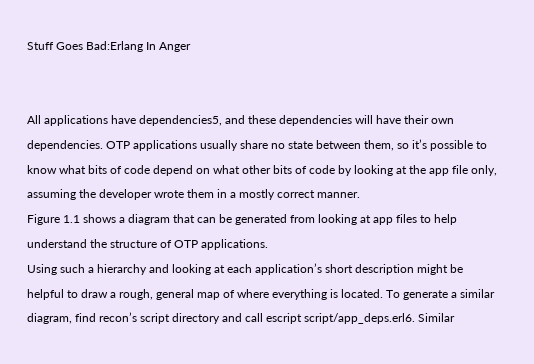Stuff Goes Bad:Erlang In Anger


All applications have dependencies5, and these dependencies will have their own dependencies. OTP applications usually share no state between them, so it’s possible to know what bits of code depend on what other bits of code by looking at the app file only, assuming the developer wrote them in a mostly correct manner.
Figure 1.1 shows a diagram that can be generated from looking at app files to help understand the structure of OTP applications.
Using such a hierarchy and looking at each application’s short description might be helpful to draw a rough, general map of where everything is located. To generate a similar diagram, find recon’s script directory and call escript script/app_deps.erl6. Similar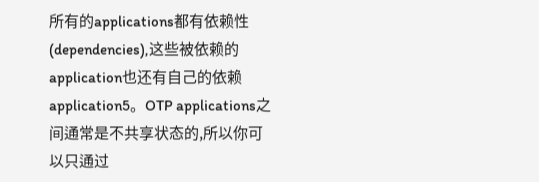所有的applications都有依赖性(dependencies),这些被依赖的application也还有自己的依赖application5。OTP applications之间通常是不共享状态的,所以你可以只通过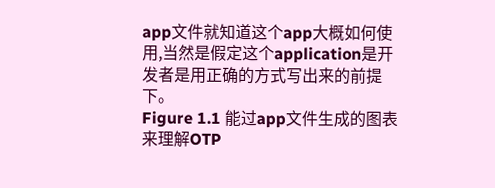app文件就知道这个app大概如何使用,当然是假定这个application是开发者是用正确的方式写出来的前提下。
Figure 1.1 能过app文件生成的图表来理解OTP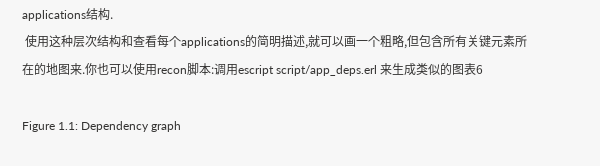applications结构.
 使用这种层次结构和查看每个applications的简明描述,就可以画一个粗略,但包含所有关键元素所在的地图来.你也可以使用recon脚本:调用escript script/app_deps.erl 来生成类似的图表6

Figure 1.1: Dependency graph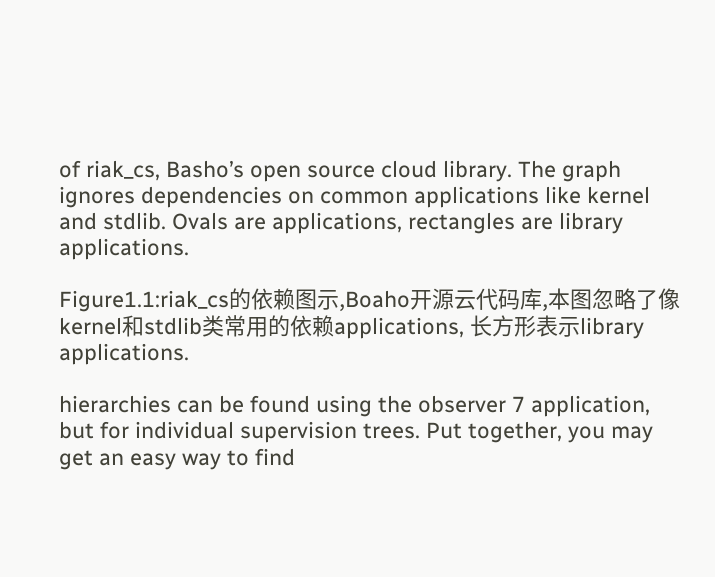of riak_cs, Basho’s open source cloud library. The graph ignores dependencies on common applications like kernel and stdlib. Ovals are applications, rectangles are library applications.

Figure1.1:riak_cs的依赖图示,Boaho开源云代码库,本图忽略了像kernel和stdlib类常用的依赖applications, 长方形表示library applications.

hierarchies can be found using the observer 7 application, but for individual supervision trees. Put together, you may get an easy way to find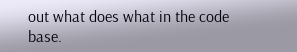out what does what in the code base.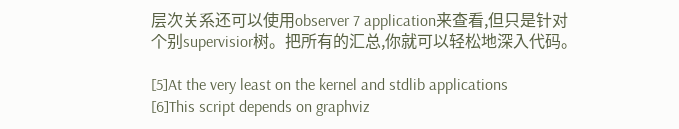层次关系还可以使用observer 7 application来查看,但只是针对个别supervisior树。把所有的汇总,你就可以轻松地深入代码。

[5]At the very least on the kernel and stdlib applications
[6]This script depends on graphviz